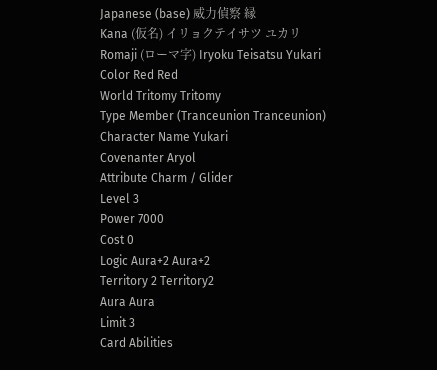Japanese (base) 威力偵察 縁
Kana (仮名) イリョクテイサツ ユカリ
Romaji (ローマ字) Iryoku Teisatsu Yukari
Color Red Red
World Tritomy Tritomy
Type Member (Tranceunion Tranceunion)
Character Name Yukari
Covenanter Aryol
Attribute Charm / Glider
Level 3
Power 7000
Cost 0
Logic Aura+2 Aura+2
Territory 2 Territory2
Aura Aura
Limit 3
Card Abilities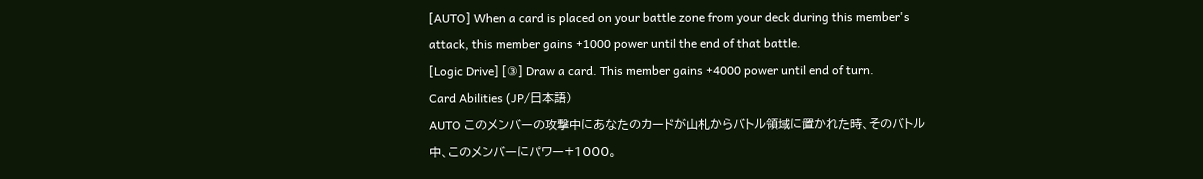[AUTO] When a card is placed on your battle zone from your deck during this member's attack, this member gains +1000 power until the end of that battle.
[Logic Drive] [③] Draw a card. This member gains +4000 power until end of turn.
Card Abilities (JP/日本語)
AUTO このメンバーの攻撃中にあなたのカードが山札からバトル領域に置かれた時、そのバトル中、このメンバーにパワー+1000。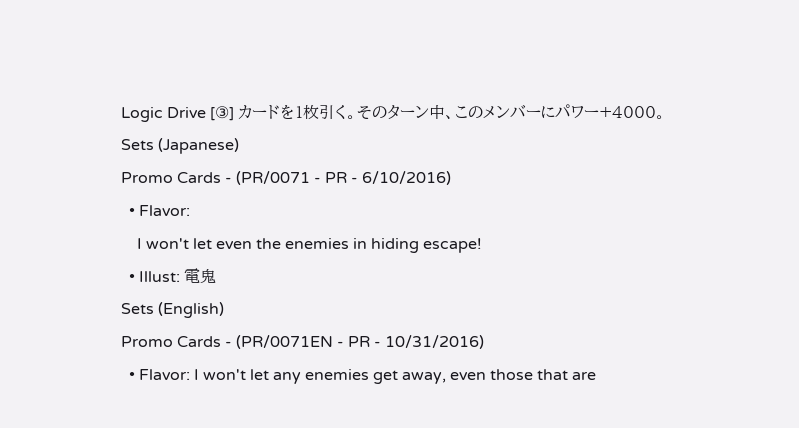Logic Drive [③] カードを1枚引く。そのターン中、このメンバーにパワー+4000。
Sets (Japanese)
Promo Cards - (PR/0071 - PR - 6/10/2016)
  • Flavor:
    I won't let even the enemies in hiding escape!
  • Illust: 電鬼
Sets (English)
Promo Cards - (PR/0071EN - PR - 10/31/2016)
  • Flavor: I won't let any enemies get away, even those that are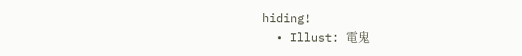hiding!
  • Illust: 電鬼